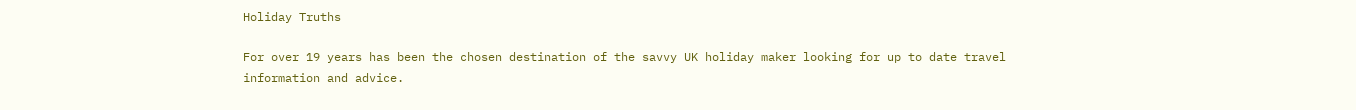Holiday Truths

For over 19 years has been the chosen destination of the savvy UK holiday maker looking for up to date travel information and advice.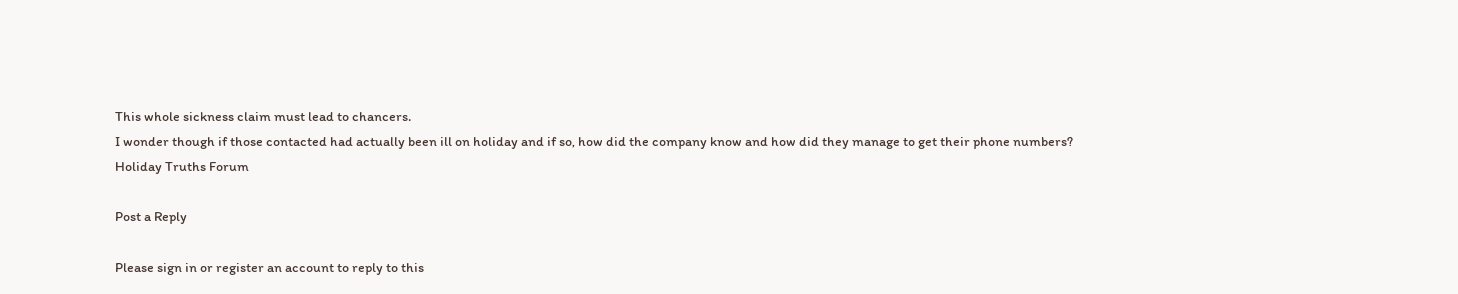This whole sickness claim must lead to chancers.
I wonder though if those contacted had actually been ill on holiday and if so, how did the company know and how did they manage to get their phone numbers?
Holiday Truths Forum

Post a Reply

Please sign in or register an account to reply to this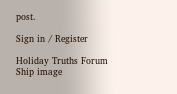post.

Sign in / Register

Holiday Truths Forum Ship image